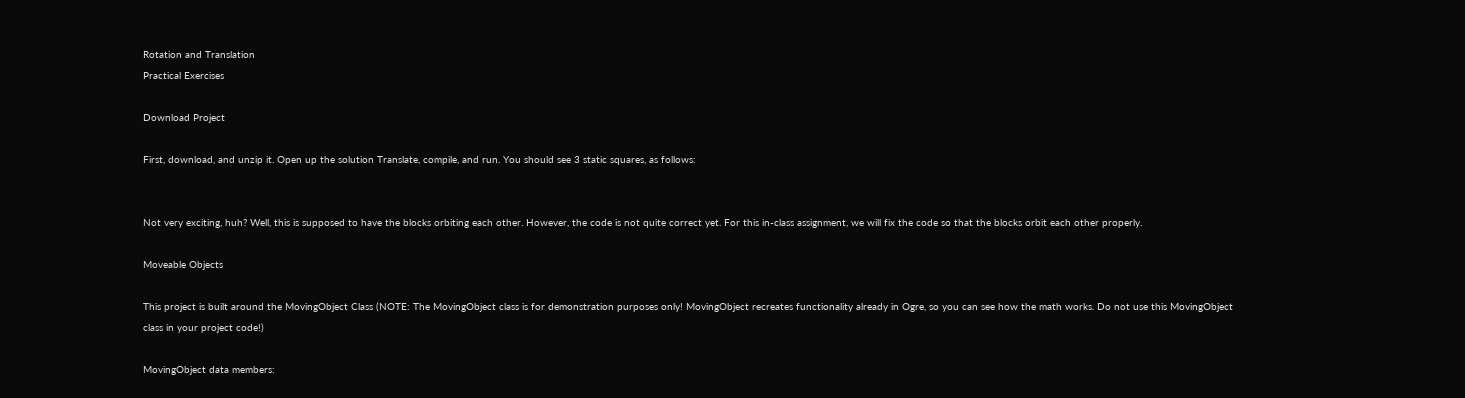Rotation and Translation
Practical Exercises

Download Project

First, download, and unzip it. Open up the solution Translate, compile, and run. You should see 3 static squares, as follows:


Not very exciting, huh? Well, this is supposed to have the blocks orbiting each other. However, the code is not quite correct yet. For this in-class assignment, we will fix the code so that the blocks orbit each other properly.

Moveable Objects

This project is built around the MovingObject Class (NOTE: The MovingObject class is for demonstration purposes only! MovingObject recreates functionality already in Ogre, so you can see how the math works. Do not use this MovingObject class in your project code!)

MovingObject data members: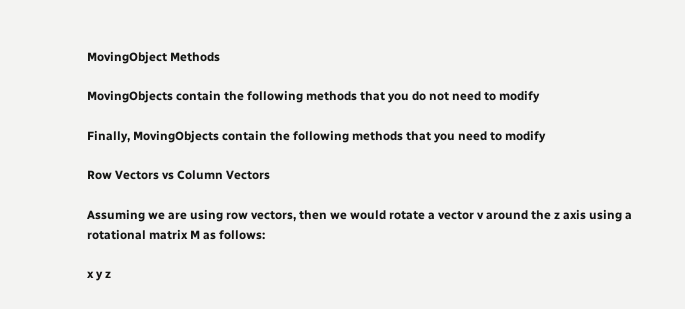MovingObject Methods

MovingObjects contain the following methods that you do not need to modify

Finally, MovingObjects contain the following methods that you need to modify

Row Vectors vs Column Vectors

Assuming we are using row vectors, then we would rotate a vector v around the z axis using a rotational matrix M as follows:

x y z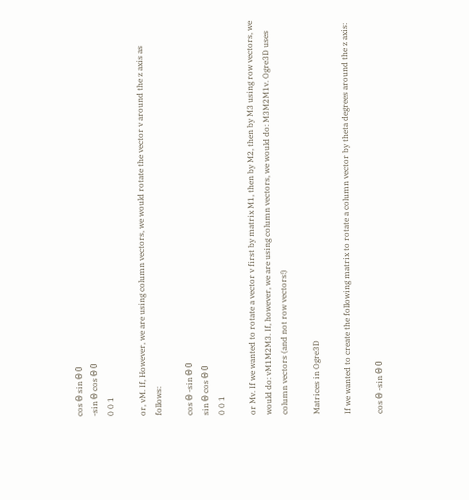cos Θ sin Θ 0
-sin Θ cos Θ 0
0 0 1

or, vM. If, However, we are using column vectors, we would rotate the vector v around the z axis as follows:

cos Θ -sin Θ 0
sin Θ cos Θ 0
0 0 1

or Mv. If we wanted to rotate a vector v first by matrix M1, then by M2, then by M3 using row vectors, we would do: vM1M2M3. If, however, we are using column vectors, we would do: M3M2M1v. Ogre3D uses column vectors (and not row vectors!)

Matrices in Ogre3D

If we wanted to create the following matrix to rotate a column vector by theta degrees around the z axis:

cos Θ -sin Θ 0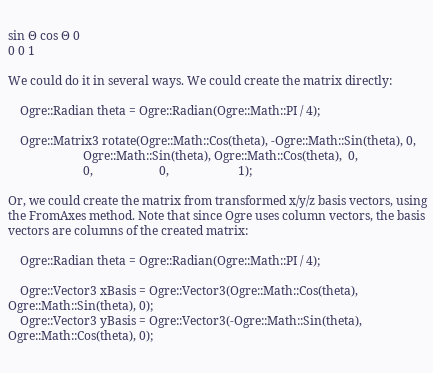sin Θ cos Θ 0
0 0 1

We could do it in several ways. We could create the matrix directly:

    Ogre::Radian theta = Ogre::Radian(Ogre::Math::PI / 4);

    Ogre::Matrix3 rotate(Ogre::Math::Cos(theta), -Ogre::Math::Sin(theta), 0,
                         Ogre::Math::Sin(theta), Ogre::Math::Cos(theta),  0,
                         0,                      0,                       1);

Or, we could create the matrix from transformed x/y/z basis vectors, using the FromAxes method. Note that since Ogre uses column vectors, the basis vectors are columns of the created matrix:

    Ogre::Radian theta = Ogre::Radian(Ogre::Math::PI / 4);

    Ogre::Vector3 xBasis = Ogre::Vector3(Ogre::Math::Cos(theta),  Ogre::Math::Sin(theta), 0);
    Ogre::Vector3 yBasis = Ogre::Vector3(-Ogre::Math::Sin(theta), Ogre::Math::Cos(theta), 0);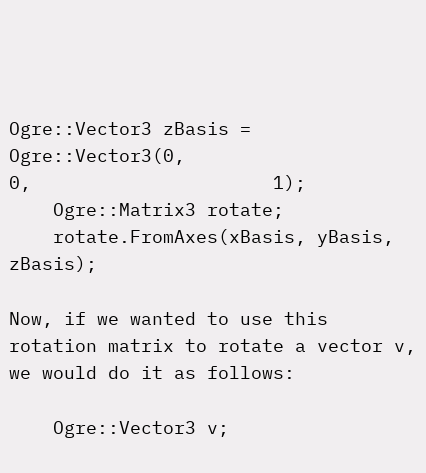Ogre::Vector3 zBasis = Ogre::Vector3(0,                       0,                      1);
    Ogre::Matrix3 rotate;
    rotate.FromAxes(xBasis, yBasis, zBasis);

Now, if we wanted to use this rotation matrix to rotate a vector v, we would do it as follows:

    Ogre::Vector3 v;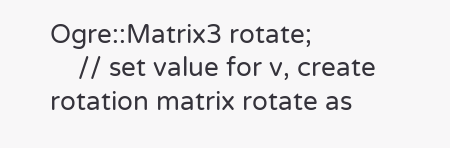Ogre::Matrix3 rotate;
    // set value for v, create rotation matrix rotate as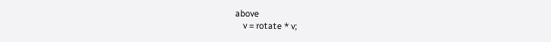above
    v = rotate * v;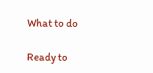What to do

Ready to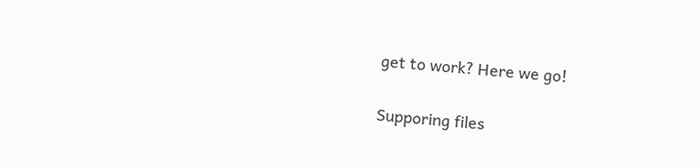get to work? Here we go!

Supporing files